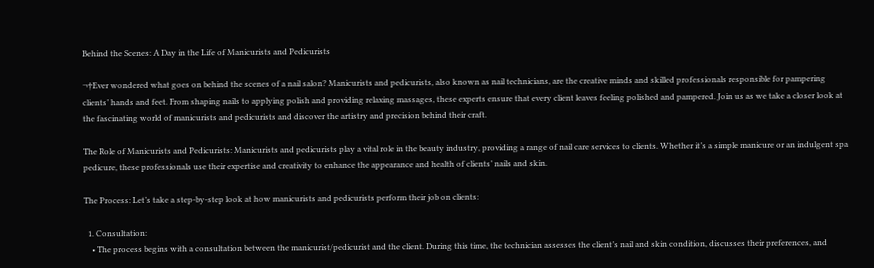Behind the Scenes: A Day in the Life of Manicurists and Pedicurists

¬†Ever wondered what goes on behind the scenes of a nail salon? Manicurists and pedicurists, also known as nail technicians, are the creative minds and skilled professionals responsible for pampering clients’ hands and feet. From shaping nails to applying polish and providing relaxing massages, these experts ensure that every client leaves feeling polished and pampered. Join us as we take a closer look at the fascinating world of manicurists and pedicurists and discover the artistry and precision behind their craft.

The Role of Manicurists and Pedicurists: Manicurists and pedicurists play a vital role in the beauty industry, providing a range of nail care services to clients. Whether it’s a simple manicure or an indulgent spa pedicure, these professionals use their expertise and creativity to enhance the appearance and health of clients’ nails and skin.

The Process: Let’s take a step-by-step look at how manicurists and pedicurists perform their job on clients:

  1. Consultation:
    • The process begins with a consultation between the manicurist/pedicurist and the client. During this time, the technician assesses the client’s nail and skin condition, discusses their preferences, and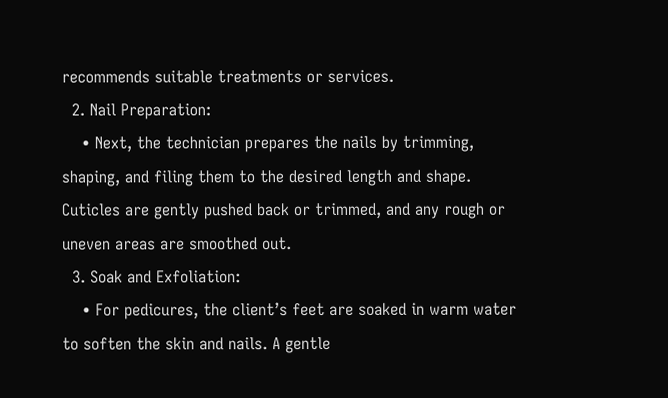recommends suitable treatments or services.
  2. Nail Preparation:
    • Next, the technician prepares the nails by trimming, shaping, and filing them to the desired length and shape. Cuticles are gently pushed back or trimmed, and any rough or uneven areas are smoothed out.
  3. Soak and Exfoliation:
    • For pedicures, the client’s feet are soaked in warm water to soften the skin and nails. A gentle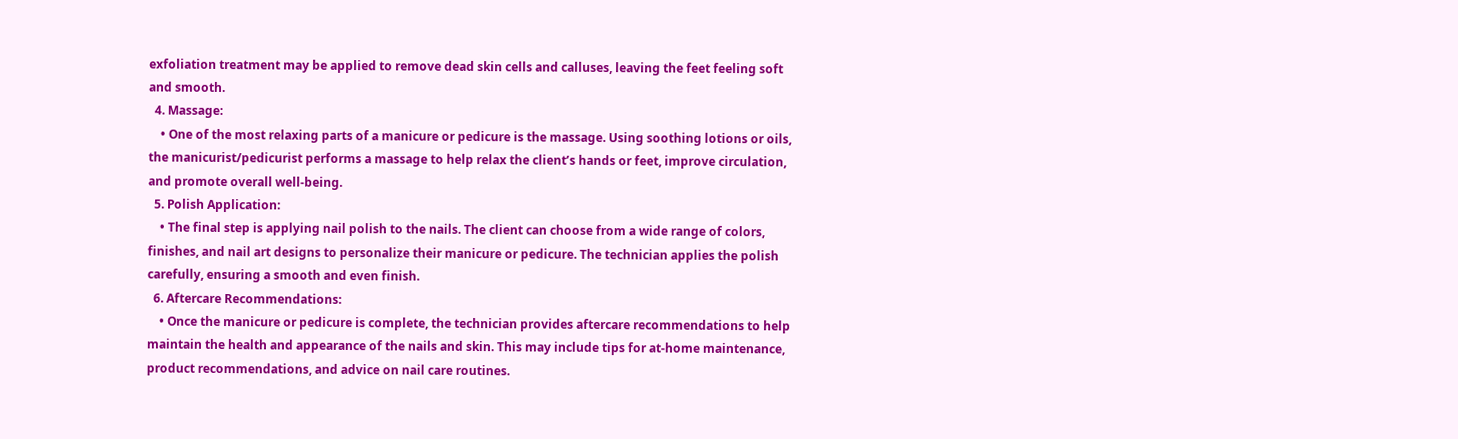exfoliation treatment may be applied to remove dead skin cells and calluses, leaving the feet feeling soft and smooth.
  4. Massage:
    • One of the most relaxing parts of a manicure or pedicure is the massage. Using soothing lotions or oils, the manicurist/pedicurist performs a massage to help relax the client’s hands or feet, improve circulation, and promote overall well-being.
  5. Polish Application:
    • The final step is applying nail polish to the nails. The client can choose from a wide range of colors, finishes, and nail art designs to personalize their manicure or pedicure. The technician applies the polish carefully, ensuring a smooth and even finish.
  6. Aftercare Recommendations:
    • Once the manicure or pedicure is complete, the technician provides aftercare recommendations to help maintain the health and appearance of the nails and skin. This may include tips for at-home maintenance, product recommendations, and advice on nail care routines.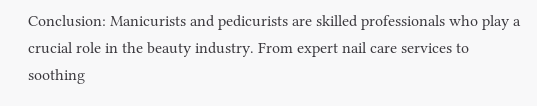Conclusion: Manicurists and pedicurists are skilled professionals who play a crucial role in the beauty industry. From expert nail care services to soothing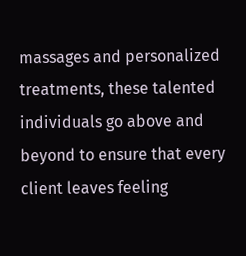massages and personalized treatments, these talented individuals go above and beyond to ensure that every client leaves feeling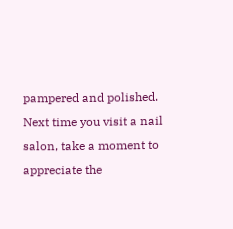pampered and polished. Next time you visit a nail salon, take a moment to appreciate the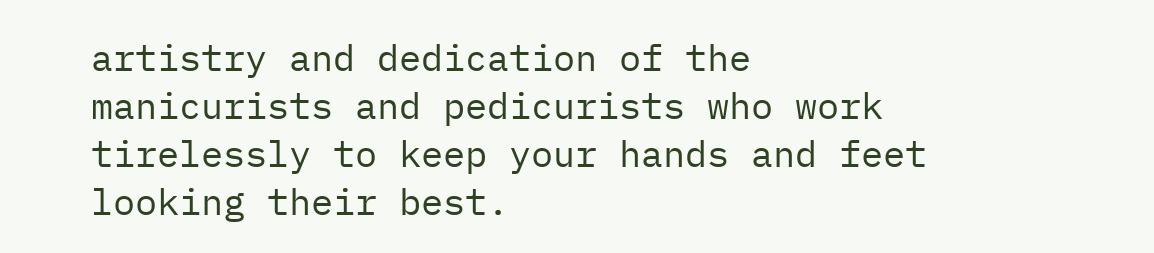artistry and dedication of the manicurists and pedicurists who work tirelessly to keep your hands and feet looking their best.